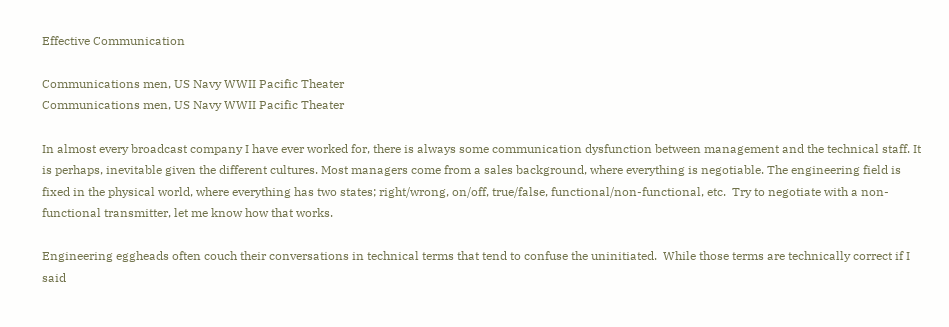Effective Communication

Communications men, US Navy WWII Pacific Theater
Communications men, US Navy WWII Pacific Theater

In almost every broadcast company I have ever worked for, there is always some communication dysfunction between management and the technical staff. It is perhaps, inevitable given the different cultures. Most managers come from a sales background, where everything is negotiable. The engineering field is fixed in the physical world, where everything has two states; right/wrong, on/off, true/false, functional/non-functional, etc.  Try to negotiate with a non-functional transmitter, let me know how that works.

Engineering eggheads often couch their conversations in technical terms that tend to confuse the uninitiated.  While those terms are technically correct if I said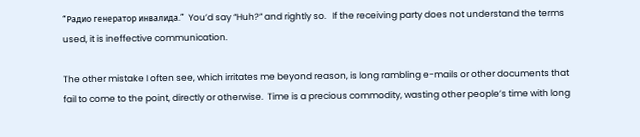“Радио генератор инвалида.”  You’d say “Huh?” and rightly so.   If the receiving party does not understand the terms used, it is ineffective communication.

The other mistake I often see, which irritates me beyond reason, is long rambling e-mails or other documents that fail to come to the point, directly or otherwise.  Time is a precious commodity, wasting other people’s time with long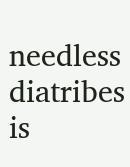needless diatribes is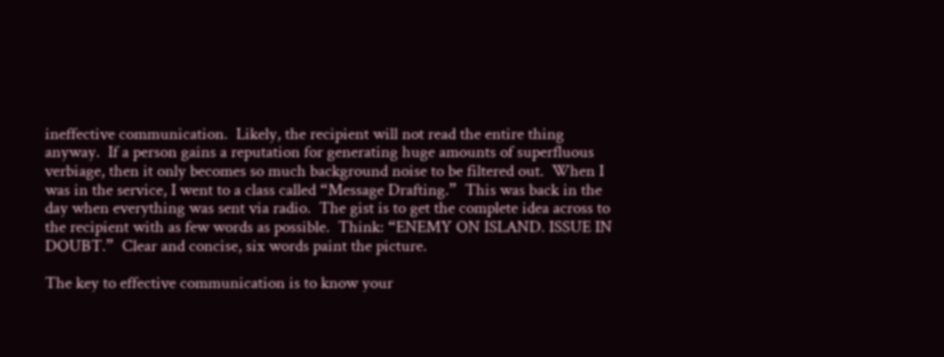ineffective communication.  Likely, the recipient will not read the entire thing anyway.  If a person gains a reputation for generating huge amounts of superfluous verbiage, then it only becomes so much background noise to be filtered out.  When I was in the service, I went to a class called “Message Drafting.”  This was back in the day when everything was sent via radio.  The gist is to get the complete idea across to the recipient with as few words as possible.  Think: “ENEMY ON ISLAND. ISSUE IN DOUBT.”  Clear and concise, six words paint the picture.

The key to effective communication is to know your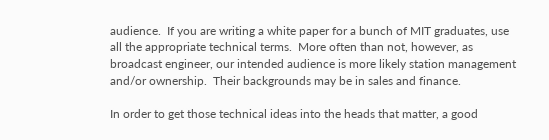audience.  If you are writing a white paper for a bunch of MIT graduates, use all the appropriate technical terms.  More often than not, however, as broadcast engineer, our intended audience is more likely station management and/or ownership.  Their backgrounds may be in sales and finance.

In order to get those technical ideas into the heads that matter, a good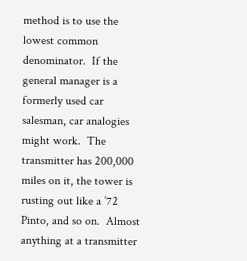method is to use the lowest common denominator.  If the general manager is a formerly used car salesman, car analogies might work.  The transmitter has 200,000 miles on it, the tower is rusting out like a ’72 Pinto, and so on.  Almost anything at a transmitter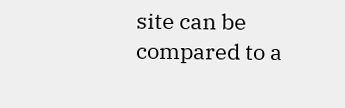site can be compared to a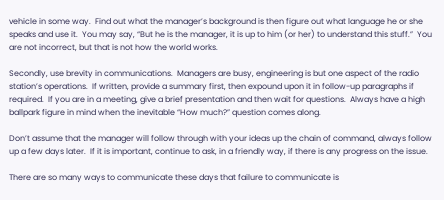vehicle in some way.  Find out what the manager’s background is then figure out what language he or she speaks and use it.  You may say, “But he is the manager, it is up to him (or her) to understand this stuff.”  You are not incorrect, but that is not how the world works.

Secondly, use brevity in communications.  Managers are busy, engineering is but one aspect of the radio station’s operations.  If written, provide a summary first, then expound upon it in follow-up paragraphs if required.  If you are in a meeting, give a brief presentation and then wait for questions.  Always have a high ballpark figure in mind when the inevitable “How much?” question comes along.

Don’t assume that the manager will follow through with your ideas up the chain of command, always follow up a few days later.  If it is important, continue to ask, in a friendly way, if there is any progress on the issue.

There are so many ways to communicate these days that failure to communicate is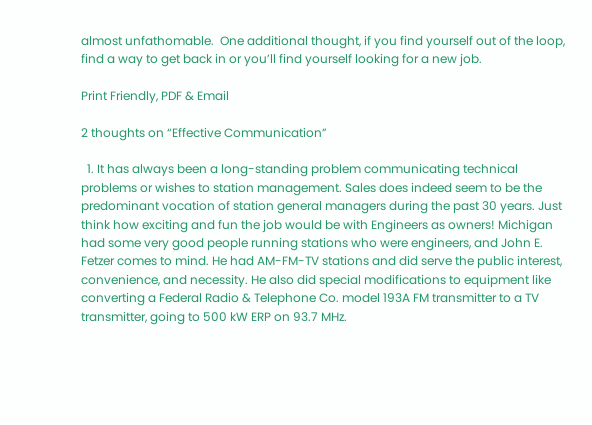almost unfathomable.  One additional thought, if you find yourself out of the loop, find a way to get back in or you’ll find yourself looking for a new job.

Print Friendly, PDF & Email

2 thoughts on “Effective Communication”

  1. It has always been a long-standing problem communicating technical problems or wishes to station management. Sales does indeed seem to be the predominant vocation of station general managers during the past 30 years. Just think how exciting and fun the job would be with Engineers as owners! Michigan had some very good people running stations who were engineers, and John E. Fetzer comes to mind. He had AM-FM-TV stations and did serve the public interest, convenience, and necessity. He also did special modifications to equipment like converting a Federal Radio & Telephone Co. model 193A FM transmitter to a TV transmitter, going to 500 kW ERP on 93.7 MHz.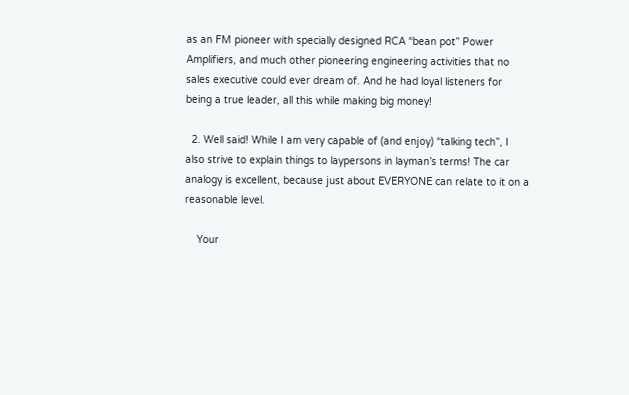as an FM pioneer with specially designed RCA “bean pot” Power Amplifiers, and much other pioneering engineering activities that no sales executive could ever dream of. And he had loyal listeners for being a true leader, all this while making big money!

  2. Well said! While I am very capable of (and enjoy) “talking tech”, I also strive to explain things to laypersons in layman’s terms! The car analogy is excellent, because just about EVERYONE can relate to it on a reasonable level.

    Your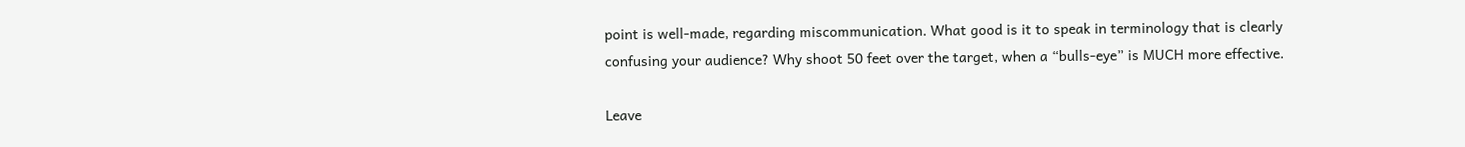point is well-made, regarding miscommunication. What good is it to speak in terminology that is clearly confusing your audience? Why shoot 50 feet over the target, when a “bulls-eye” is MUCH more effective.

Leave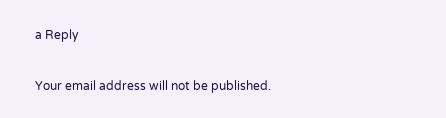a Reply

Your email address will not be published.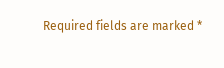Required fields are marked *